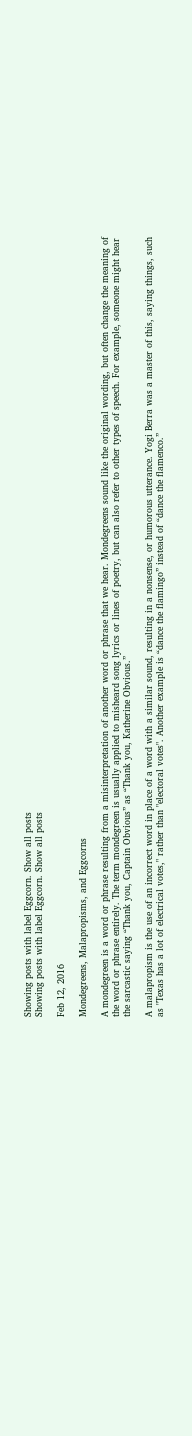Showing posts with label Eggcorn. Show all posts
Showing posts with label Eggcorn. Show all posts

Feb 12, 2016

Mondegreens, Malapropisms, and Eggcorns

A mondegreen is a word or phrase resulting from a misinterpretation of another word or phrase that we hear. Mondegreens sound like the original wording, but often change the meaning of the word or phrase entirely. The term mondegreen is usually applied to misheard song lyrics or lines of poetry, but can also refer to other types of speech. For example, someone might hear the sarcastic saying “Thank you, Captain Obvious” as “Thank you, Katherine Obvious.”

A malapropism is the use of an incorrect word in place of a word with a similar sound, resulting in a nonsense, or humorous utterance. Yogi Berra was a master of this, saying things, such as "Texas has a lot of electrical votes," rather than "electoral votes". Another example is “dance the flamingo” instead of “dance the flamenco.”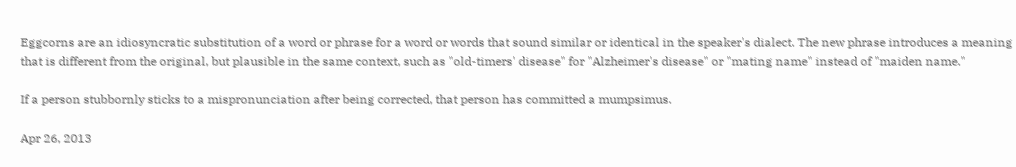Eggcorns are an idiosyncratic substitution of a word or phrase for a word or words that sound similar or identical in the speaker's dialect. The new phrase introduces a meaning that is different from the original, but plausible in the same context, such as "old-timers' disease" for "Alzheimer's disease" or "mating name" instead of "maiden name."

If a person stubbornly sticks to a mispronunciation after being corrected, that person has committed a mumpsimus.

Apr 26, 2013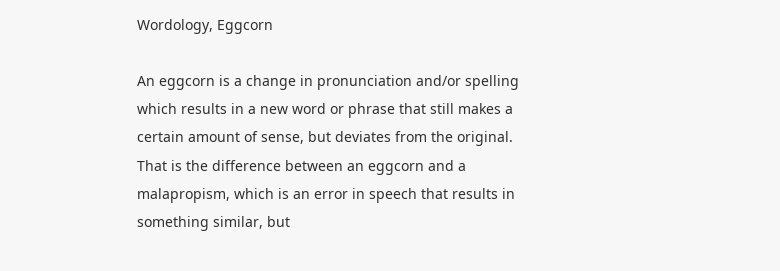Wordology, Eggcorn

An eggcorn is a change in pronunciation and/or spelling which results in a new word or phrase that still makes a certain amount of sense, but deviates from the original. That is the difference between an eggcorn and a malapropism, which is an error in speech that results in something similar, but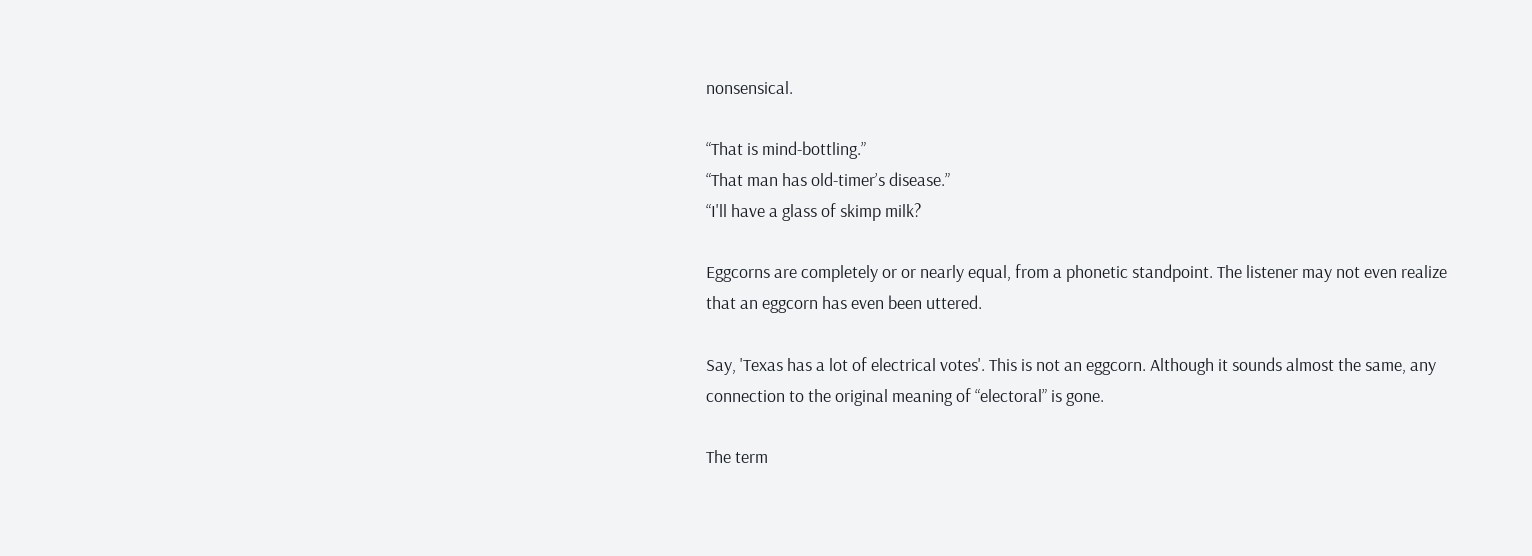nonsensical.

“That is mind-bottling.”
“That man has old-timer’s disease.”
“I'll have a glass of skimp milk?

Eggcorns are completely or or nearly equal, from a phonetic standpoint. The listener may not even realize that an eggcorn has even been uttered.

Say, 'Texas has a lot of electrical votes'. This is not an eggcorn. Although it sounds almost the same, any connection to the original meaning of “electoral” is gone.

The term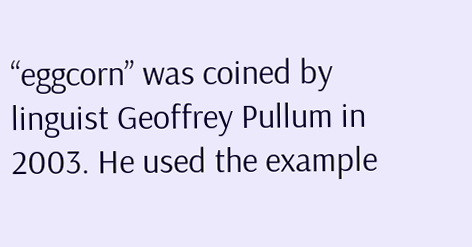“eggcorn” was coined by linguist Geoffrey Pullum in 2003. He used the example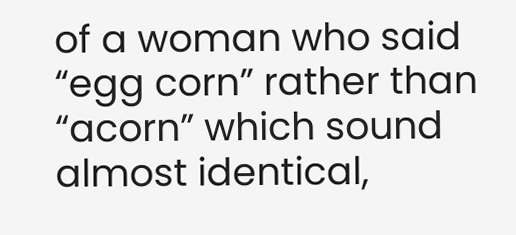of a woman who said “egg corn” rather than “acorn” which sound almost identical,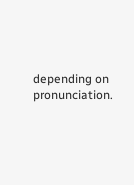depending on pronunciation.